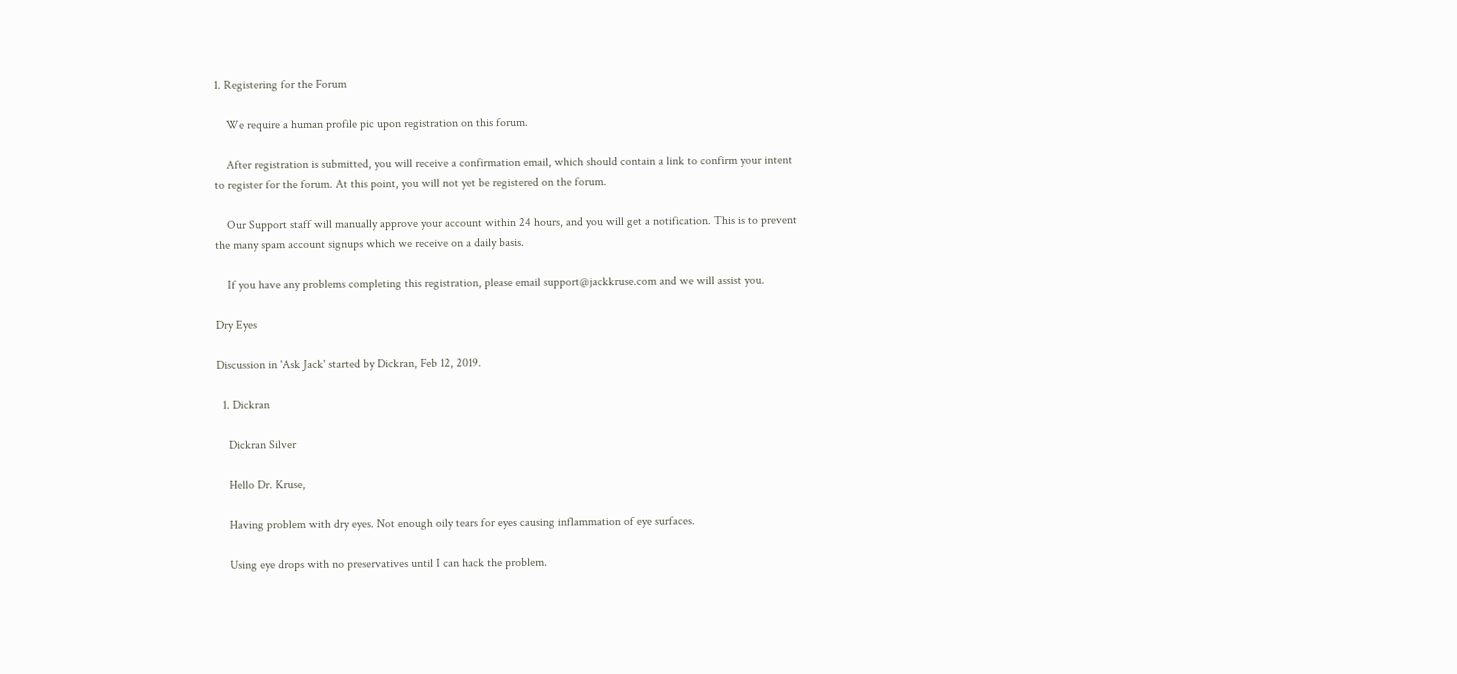1. Registering for the Forum

    We require a human profile pic upon registration on this forum.

    After registration is submitted, you will receive a confirmation email, which should contain a link to confirm your intent to register for the forum. At this point, you will not yet be registered on the forum.

    Our Support staff will manually approve your account within 24 hours, and you will get a notification. This is to prevent the many spam account signups which we receive on a daily basis.

    If you have any problems completing this registration, please email support@jackkruse.com and we will assist you.

Dry Eyes

Discussion in 'Ask Jack' started by Dickran, Feb 12, 2019.

  1. Dickran

    Dickran Silver

    Hello Dr. Kruse,

    Having problem with dry eyes. Not enough oily tears for eyes causing inflammation of eye surfaces.

    Using eye drops with no preservatives until I can hack the problem.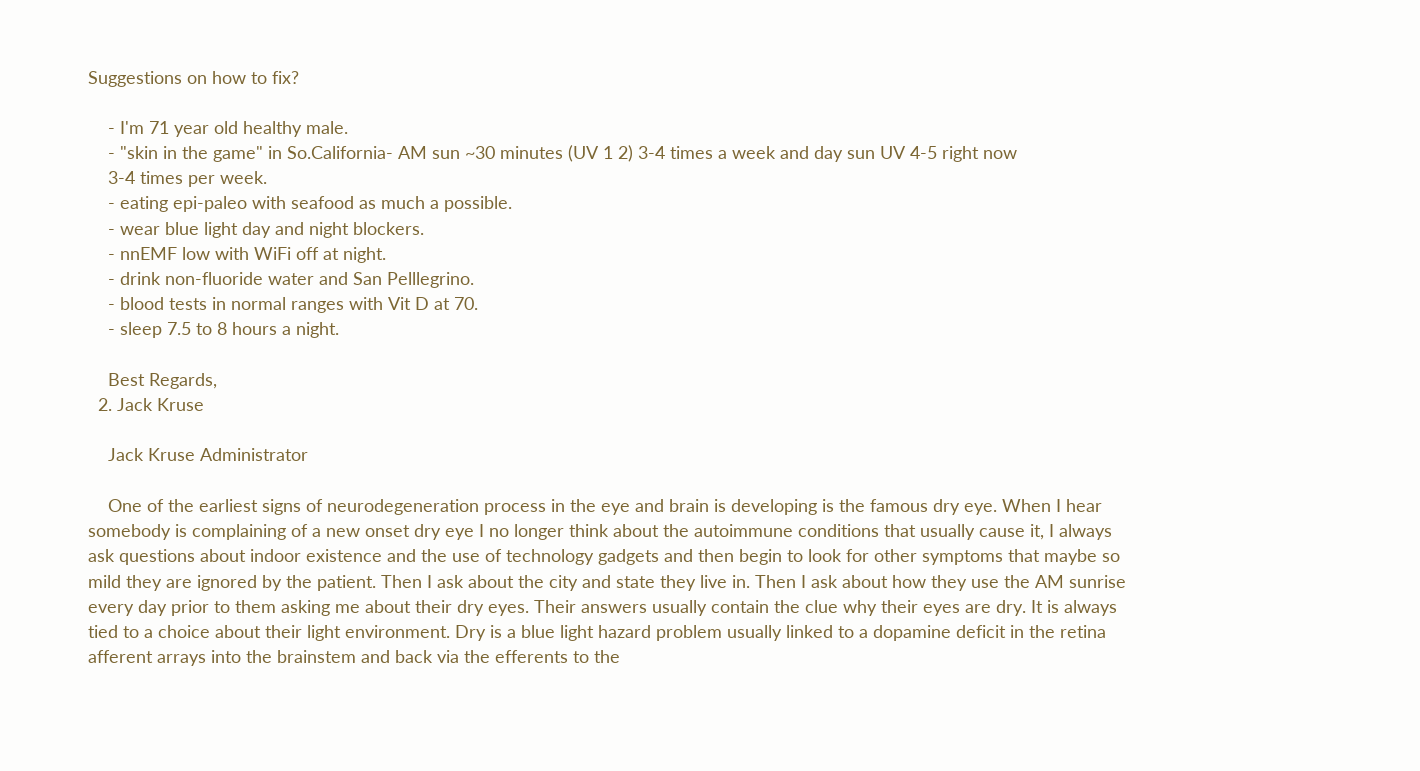Suggestions on how to fix?

    - I'm 71 year old healthy male.
    - "skin in the game" in So.California- AM sun ~30 minutes (UV 1 2) 3-4 times a week and day sun UV 4-5 right now
    3-4 times per week.
    - eating epi-paleo with seafood as much a possible.
    - wear blue light day and night blockers.
    - nnEMF low with WiFi off at night.
    - drink non-fluoride water and San Pelllegrino.
    - blood tests in normal ranges with Vit D at 70.
    - sleep 7.5 to 8 hours a night.

    Best Regards,
  2. Jack Kruse

    Jack Kruse Administrator

    One of the earliest signs of neurodegeneration process in the eye and brain is developing is the famous dry eye. When I hear somebody is complaining of a new onset dry eye I no longer think about the autoimmune conditions that usually cause it, I always ask questions about indoor existence and the use of technology gadgets and then begin to look for other symptoms that maybe so mild they are ignored by the patient. Then I ask about the city and state they live in. Then I ask about how they use the AM sunrise every day prior to them asking me about their dry eyes. Their answers usually contain the clue why their eyes are dry. It is always tied to a choice about their light environment. Dry is a blue light hazard problem usually linked to a dopamine deficit in the retina afferent arrays into the brainstem and back via the efferents to the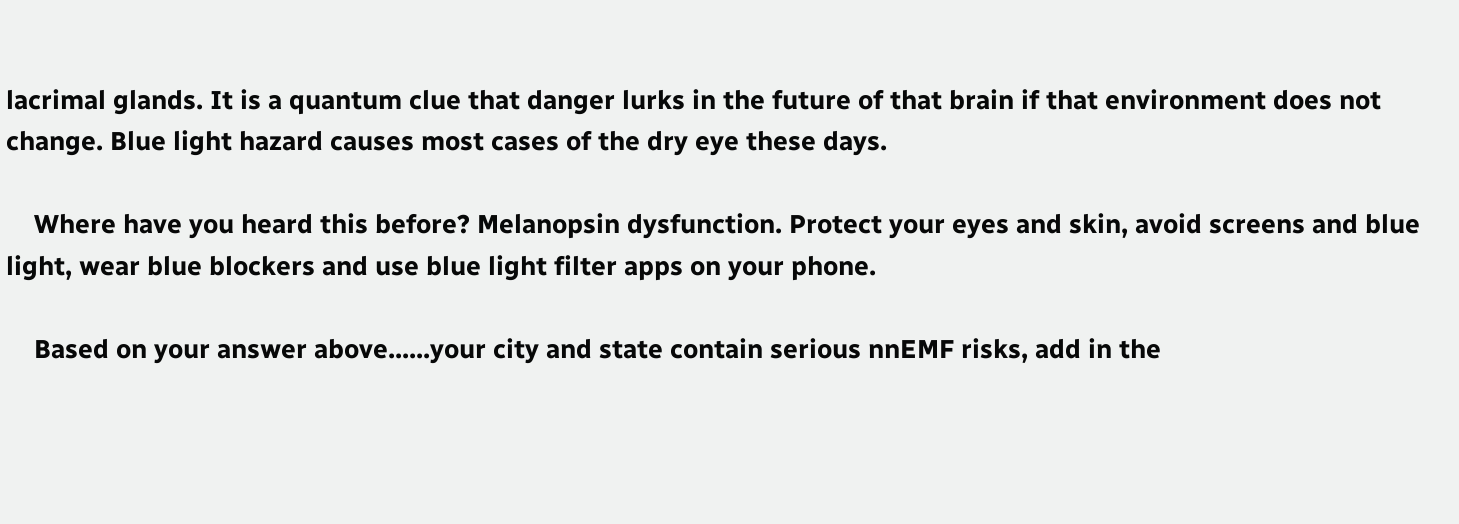lacrimal glands. It is a quantum clue that danger lurks in the future of that brain if that environment does not change. Blue light hazard causes most cases of the dry eye these days.

    Where have you heard this before? Melanopsin dysfunction. Protect your eyes and skin, avoid screens and blue light, wear blue blockers and use blue light filter apps on your phone.

    Based on your answer above......your city and state contain serious nnEMF risks, add in the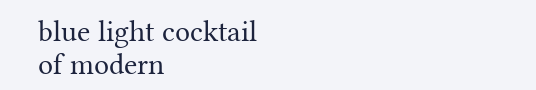blue light cocktail of modern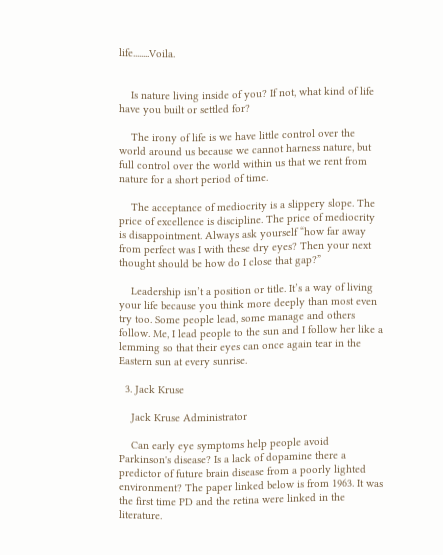life........Voila.


    Is nature living inside of you? If not, what kind of life have you built or settled for?

    The irony of life is we have little control over the world around us because we cannot harness nature, but full control over the world within us that we rent from nature for a short period of time.

    The acceptance of mediocrity is a slippery slope. The price of excellence is discipline. The price of mediocrity is disappointment. Always ask yourself “how far away from perfect was I with these dry eyes? Then your next thought should be how do I close that gap?”

    Leadership isn’t a position or title. It’s a way of living your life because you think more deeply than most even try too. Some people lead, some manage and others follow. Me, I lead people to the sun and I follow her like a lemming so that their eyes can once again tear in the Eastern sun at every sunrise.

  3. Jack Kruse

    Jack Kruse Administrator

    Can early eye symptoms help people avoid Parkinson's disease? Is a lack of dopamine there a predictor of future brain disease from a poorly lighted environment? The paper linked below is from 1963. It was the first time PD and the retina were linked in the literature.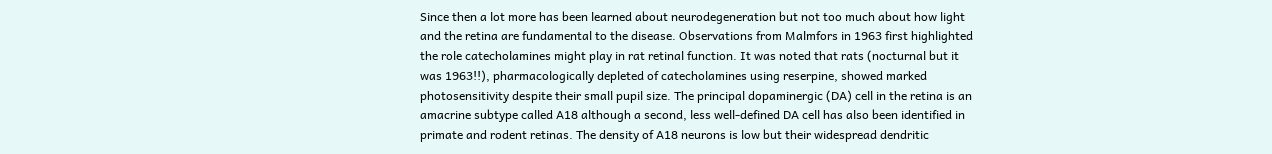Since then a lot more has been learned about neurodegeneration but not too much about how light and the retina are fundamental to the disease. Observations from Malmfors in 1963 first highlighted the role catecholamines might play in rat retinal function. It was noted that rats (nocturnal but it was 1963!!), pharmacologically depleted of catecholamines using reserpine, showed marked photosensitivity despite their small pupil size. The principal dopaminergic (DA) cell in the retina is an amacrine subtype called A18 although a second, less well-defined DA cell has also been identified in primate and rodent retinas. The density of A18 neurons is low but their widespread dendritic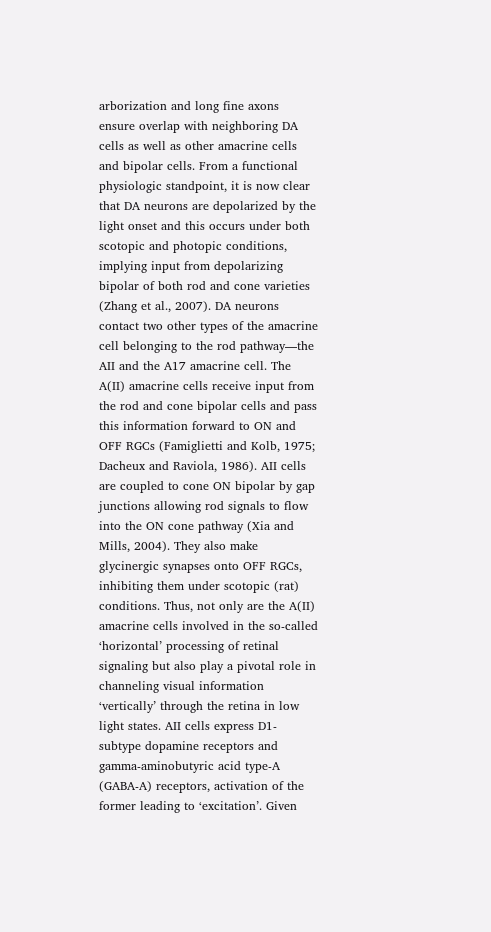arborization and long fine axons ensure overlap with neighboring DA cells as well as other amacrine cells and bipolar cells. From a functional physiologic standpoint, it is now clear that DA neurons are depolarized by the light onset and this occurs under both scotopic and photopic conditions, implying input from depolarizing bipolar of both rod and cone varieties (Zhang et al., 2007). DA neurons contact two other types of the amacrine cell belonging to the rod pathway—the AII and the A17 amacrine cell. The A(II) amacrine cells receive input from the rod and cone bipolar cells and pass this information forward to ON and OFF RGCs (Famiglietti and Kolb, 1975; Dacheux and Raviola, 1986). AII cells are coupled to cone ON bipolar by gap junctions allowing rod signals to flow into the ON cone pathway (Xia and Mills, 2004). They also make glycinergic synapses onto OFF RGCs, inhibiting them under scotopic (rat) conditions. Thus, not only are the A(II) amacrine cells involved in the so-called ‘horizontal’ processing of retinal signaling but also play a pivotal role in channeling visual information ‘vertically’ through the retina in low light states. AII cells express D1-subtype dopamine receptors and gamma-aminobutyric acid type-A (GABA-A) receptors, activation of the former leading to ‘excitation’. Given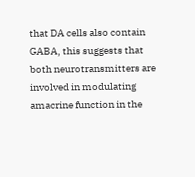that DA cells also contain GABA, this suggests that both neurotransmitters are involved in modulating amacrine function in the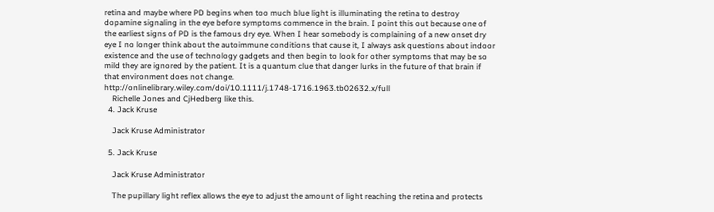retina and maybe where PD begins when too much blue light is illuminating the retina to destroy dopamine signaling in the eye before symptoms commence in the brain. I point this out because one of the earliest signs of PD is the famous dry eye. When I hear somebody is complaining of a new onset dry eye I no longer think about the autoimmune conditions that cause it, I always ask questions about indoor existence and the use of technology gadgets and then begin to look for other symptoms that may be so mild they are ignored by the patient. It is a quantum clue that danger lurks in the future of that brain if that environment does not change. http://onlinelibrary.wiley.com/doi/10.1111/j.1748-1716.1963.tb02632.x/full
    Richelle Jones and CjHedberg like this.
  4. Jack Kruse

    Jack Kruse Administrator

  5. Jack Kruse

    Jack Kruse Administrator

    The pupillary light reflex allows the eye to adjust the amount of light reaching the retina and protects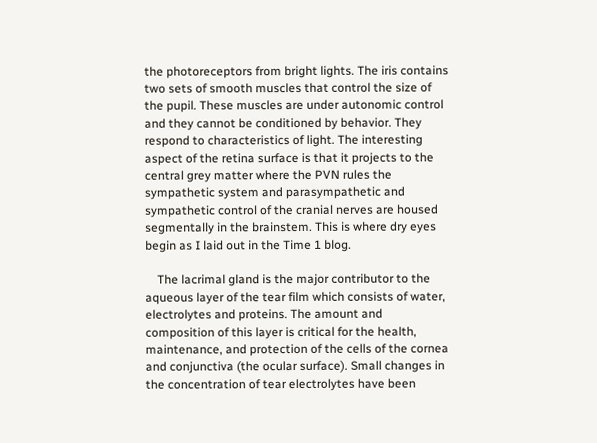the photoreceptors from bright lights. The iris contains two sets of smooth muscles that control the size of the pupil. These muscles are under autonomic control and they cannot be conditioned by behavior. They respond to characteristics of light. The interesting aspect of the retina surface is that it projects to the central grey matter where the PVN rules the sympathetic system and parasympathetic and sympathetic control of the cranial nerves are housed segmentally in the brainstem. This is where dry eyes begin as I laid out in the Time 1 blog.

    The lacrimal gland is the major contributor to the aqueous layer of the tear film which consists of water, electrolytes and proteins. The amount and composition of this layer is critical for the health, maintenance, and protection of the cells of the cornea and conjunctiva (the ocular surface). Small changes in the concentration of tear electrolytes have been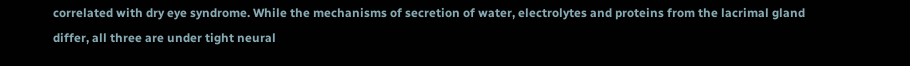correlated with dry eye syndrome. While the mechanisms of secretion of water, electrolytes and proteins from the lacrimal gland differ, all three are under tight neural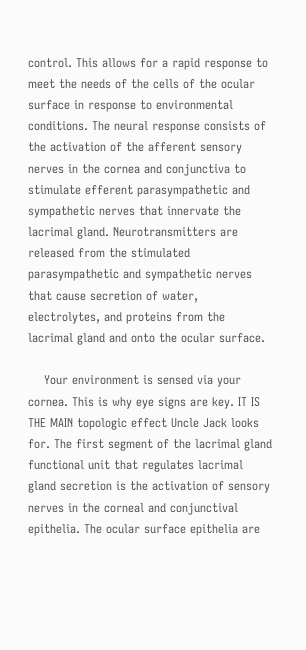control. This allows for a rapid response to meet the needs of the cells of the ocular surface in response to environmental conditions. The neural response consists of the activation of the afferent sensory nerves in the cornea and conjunctiva to stimulate efferent parasympathetic and sympathetic nerves that innervate the lacrimal gland. Neurotransmitters are released from the stimulated parasympathetic and sympathetic nerves that cause secretion of water, electrolytes, and proteins from the lacrimal gland and onto the ocular surface.

    Your environment is sensed via your cornea. This is why eye signs are key. IT IS THE MAIN topologic effect Uncle Jack looks for. The first segment of the lacrimal gland functional unit that regulates lacrimal gland secretion is the activation of sensory nerves in the corneal and conjunctival epithelia. The ocular surface epithelia are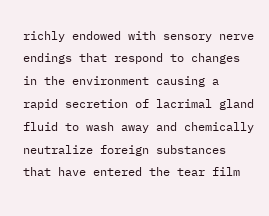richly endowed with sensory nerve endings that respond to changes in the environment causing a rapid secretion of lacrimal gland fluid to wash away and chemically neutralize foreign substances that have entered the tear film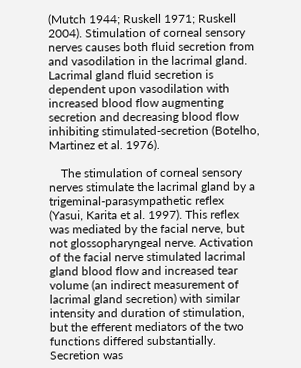(Mutch 1944; Ruskell 1971; Ruskell 2004). Stimulation of corneal sensory nerves causes both fluid secretion from and vasodilation in the lacrimal gland. Lacrimal gland fluid secretion is dependent upon vasodilation with increased blood flow augmenting secretion and decreasing blood flow inhibiting stimulated-secretion (Botelho, Martinez et al. 1976).

    The stimulation of corneal sensory nerves stimulate the lacrimal gland by a trigeminal-parasympathetic reflex (Yasui, Karita et al. 1997). This reflex was mediated by the facial nerve, but not glossopharyngeal nerve. Activation of the facial nerve stimulated lacrimal gland blood flow and increased tear volume (an indirect measurement of lacrimal gland secretion) with similar intensity and duration of stimulation, but the efferent mediators of the two functions differed substantially. Secretion was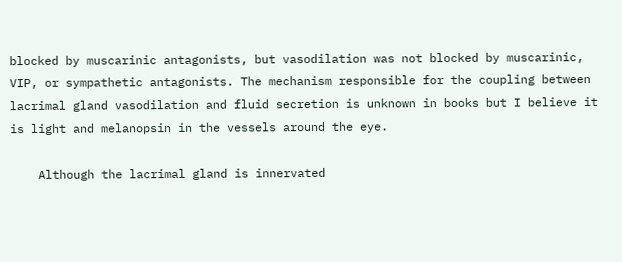blocked by muscarinic antagonists, but vasodilation was not blocked by muscarinic, VIP, or sympathetic antagonists. The mechanism responsible for the coupling between lacrimal gland vasodilation and fluid secretion is unknown in books but I believe it is light and melanopsin in the vessels around the eye.

    Although the lacrimal gland is innervated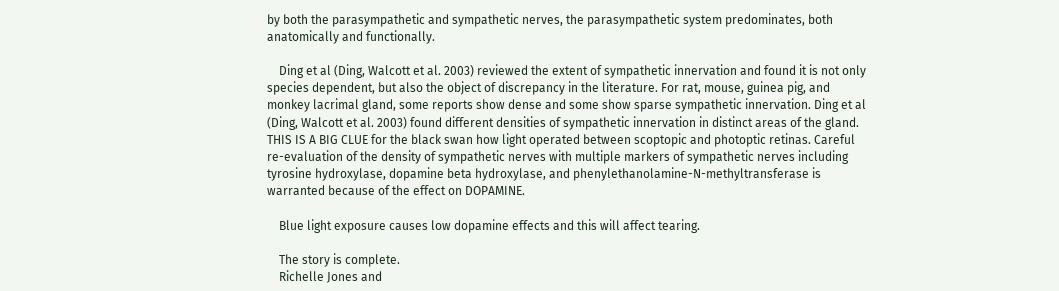by both the parasympathetic and sympathetic nerves, the parasympathetic system predominates, both anatomically and functionally.

    Ding et al (Ding, Walcott et al. 2003) reviewed the extent of sympathetic innervation and found it is not only species dependent, but also the object of discrepancy in the literature. For rat, mouse, guinea pig, and monkey lacrimal gland, some reports show dense and some show sparse sympathetic innervation. Ding et al (Ding, Walcott et al. 2003) found different densities of sympathetic innervation in distinct areas of the gland. THIS IS A BIG CLUE for the black swan how light operated between scoptopic and photoptic retinas. Careful re-evaluation of the density of sympathetic nerves with multiple markers of sympathetic nerves including tyrosine hydroxylase, dopamine beta hydroxylase, and phenylethanolamine-N-methyltransferase is warranted because of the effect on DOPAMINE.

    Blue light exposure causes low dopamine effects and this will affect tearing.

    The story is complete.
    Richelle Jones and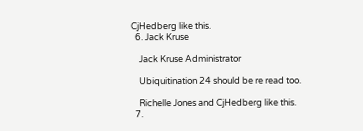CjHedberg like this.
  6. Jack Kruse

    Jack Kruse Administrator

    Ubiquitination 24 should be re read too.

    Richelle Jones and CjHedberg like this.
  7.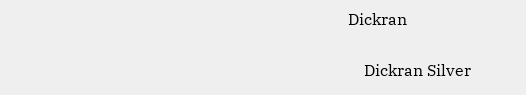Dickran

    Dickran Silver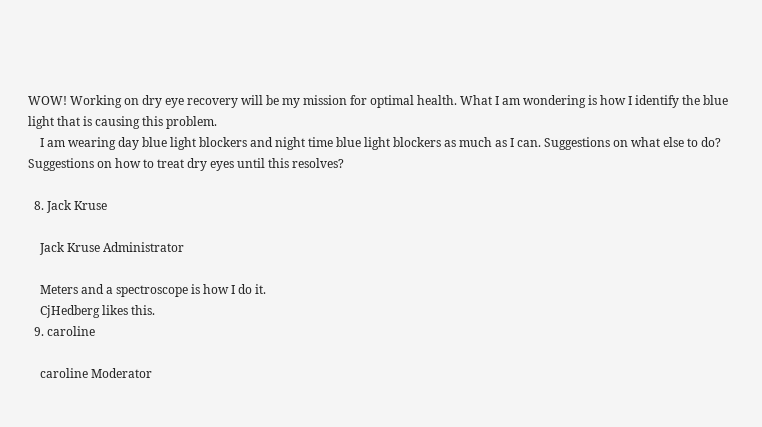WOW! Working on dry eye recovery will be my mission for optimal health. What I am wondering is how I identify the blue light that is causing this problem.
    I am wearing day blue light blockers and night time blue light blockers as much as I can. Suggestions on what else to do? Suggestions on how to treat dry eyes until this resolves?

  8. Jack Kruse

    Jack Kruse Administrator

    Meters and a spectroscope is how I do it.
    CjHedberg likes this.
  9. caroline

    caroline Moderator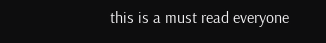this is a must read everyone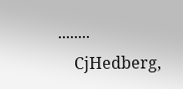........
    CjHedberg,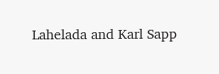Lahelada and Karl Sapp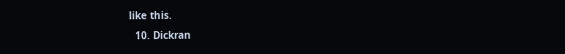like this.
  10. Dickran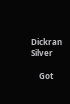Dickran Silver

    Got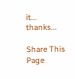it... thanks...

Share This Page